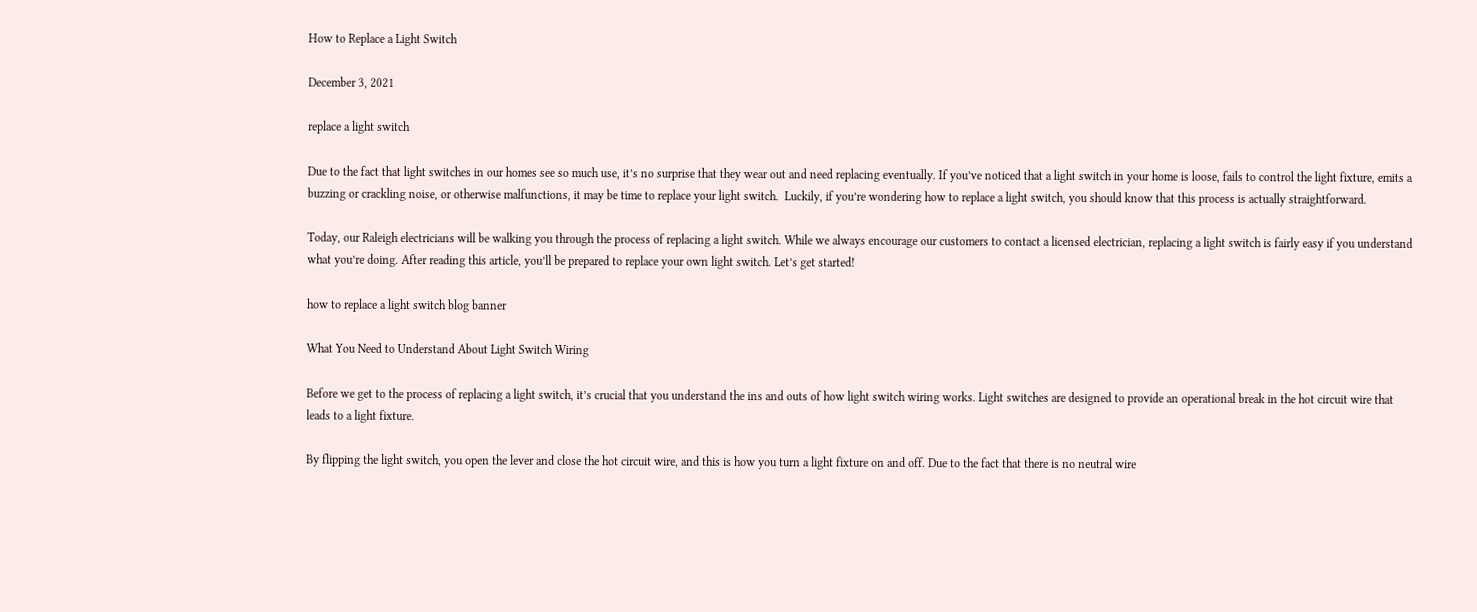How to Replace a Light Switch

December 3, 2021

replace a light switch

Due to the fact that light switches in our homes see so much use, it’s no surprise that they wear out and need replacing eventually. If you’ve noticed that a light switch in your home is loose, fails to control the light fixture, emits a buzzing or crackling noise, or otherwise malfunctions, it may be time to replace your light switch.  Luckily, if you’re wondering how to replace a light switch, you should know that this process is actually straightforward.

Today, our Raleigh electricians will be walking you through the process of replacing a light switch. While we always encourage our customers to contact a licensed electrician, replacing a light switch is fairly easy if you understand what you’re doing. After reading this article, you’ll be prepared to replace your own light switch. Let’s get started!

how to replace a light switch blog banner

What You Need to Understand About Light Switch Wiring

Before we get to the process of replacing a light switch, it’s crucial that you understand the ins and outs of how light switch wiring works. Light switches are designed to provide an operational break in the hot circuit wire that leads to a light fixture.

By flipping the light switch, you open the lever and close the hot circuit wire, and this is how you turn a light fixture on and off. Due to the fact that there is no neutral wire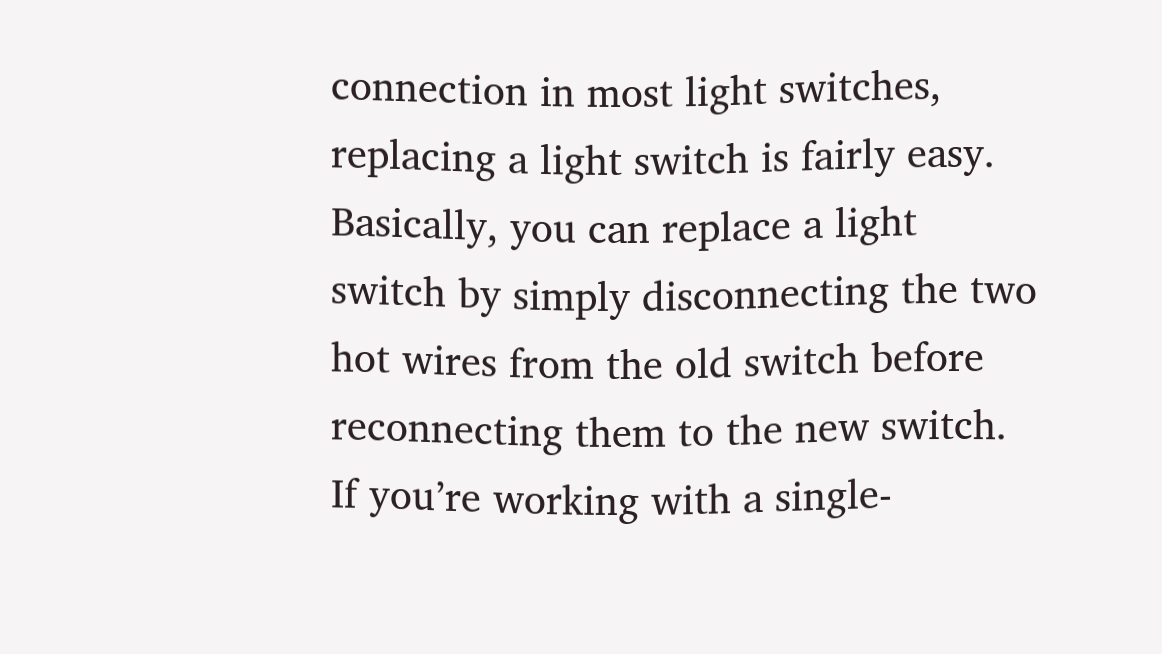connection in most light switches, replacing a light switch is fairly easy.  Basically, you can replace a light switch by simply disconnecting the two hot wires from the old switch before reconnecting them to the new switch. If you’re working with a single-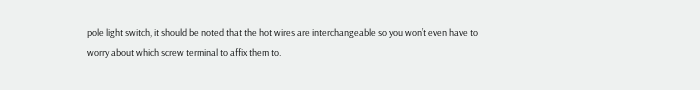pole light switch, it should be noted that the hot wires are interchangeable so you won’t even have to worry about which screw terminal to affix them to.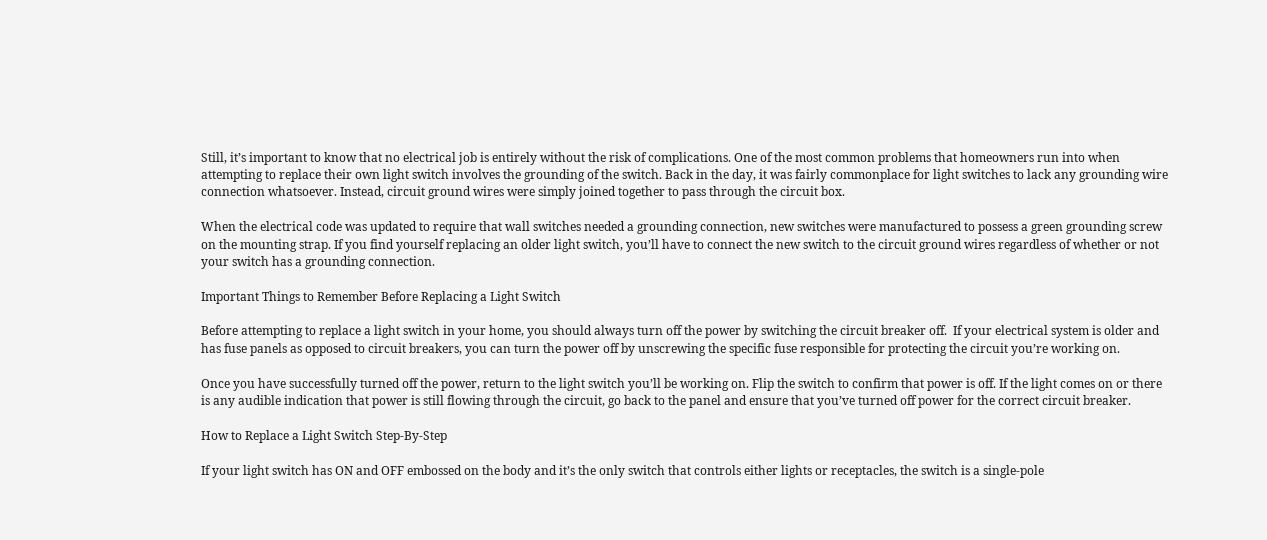Still, it’s important to know that no electrical job is entirely without the risk of complications. One of the most common problems that homeowners run into when attempting to replace their own light switch involves the grounding of the switch. Back in the day, it was fairly commonplace for light switches to lack any grounding wire connection whatsoever. Instead, circuit ground wires were simply joined together to pass through the circuit box.

When the electrical code was updated to require that wall switches needed a grounding connection, new switches were manufactured to possess a green grounding screw on the mounting strap. If you find yourself replacing an older light switch, you’ll have to connect the new switch to the circuit ground wires regardless of whether or not your switch has a grounding connection.

Important Things to Remember Before Replacing a Light Switch

Before attempting to replace a light switch in your home, you should always turn off the power by switching the circuit breaker off.  If your electrical system is older and has fuse panels as opposed to circuit breakers, you can turn the power off by unscrewing the specific fuse responsible for protecting the circuit you’re working on.

Once you have successfully turned off the power, return to the light switch you’ll be working on. Flip the switch to confirm that power is off. If the light comes on or there is any audible indication that power is still flowing through the circuit, go back to the panel and ensure that you’ve turned off power for the correct circuit breaker.

How to Replace a Light Switch Step-By-Step

If your light switch has ON and OFF embossed on the body and it’s the only switch that controls either lights or receptacles, the switch is a single-pole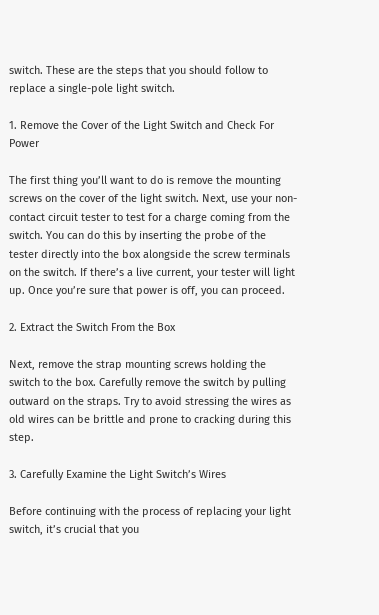switch. These are the steps that you should follow to replace a single-pole light switch.

1. Remove the Cover of the Light Switch and Check For Power

The first thing you’ll want to do is remove the mounting screws on the cover of the light switch. Next, use your non-contact circuit tester to test for a charge coming from the switch. You can do this by inserting the probe of the tester directly into the box alongside the screw terminals on the switch. If there’s a live current, your tester will light up. Once you’re sure that power is off, you can proceed.

2. Extract the Switch From the Box

Next, remove the strap mounting screws holding the switch to the box. Carefully remove the switch by pulling outward on the straps. Try to avoid stressing the wires as old wires can be brittle and prone to cracking during this step.

3. Carefully Examine the Light Switch’s Wires

Before continuing with the process of replacing your light switch, it’s crucial that you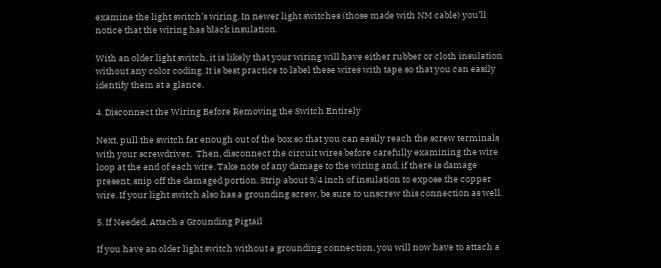examine the light switch’s wiring. In newer light switches (those made with NM cable) you’ll notice that the wiring has black insulation.

With an older light switch, it is likely that your wiring will have either rubber or cloth insulation without any color coding. It is best practice to label these wires with tape so that you can easily identify them at a glance.

4. Disconnect the Wiring Before Removing the Switch Entirely

Next, pull the switch far enough out of the box so that you can easily reach the screw terminals with your screwdriver.  Then, disconnect the circuit wires before carefully examining the wire loop at the end of each wire. Take note of any damage to the wiring and, if there is damage present, snip off the damaged portion. Strip about 3/4 inch of insulation to expose the copper wire. If your light switch also has a grounding screw, be sure to unscrew this connection as well.

5. If Needed, Attach a Grounding Pigtail

If you have an older light switch without a grounding connection, you will now have to attach a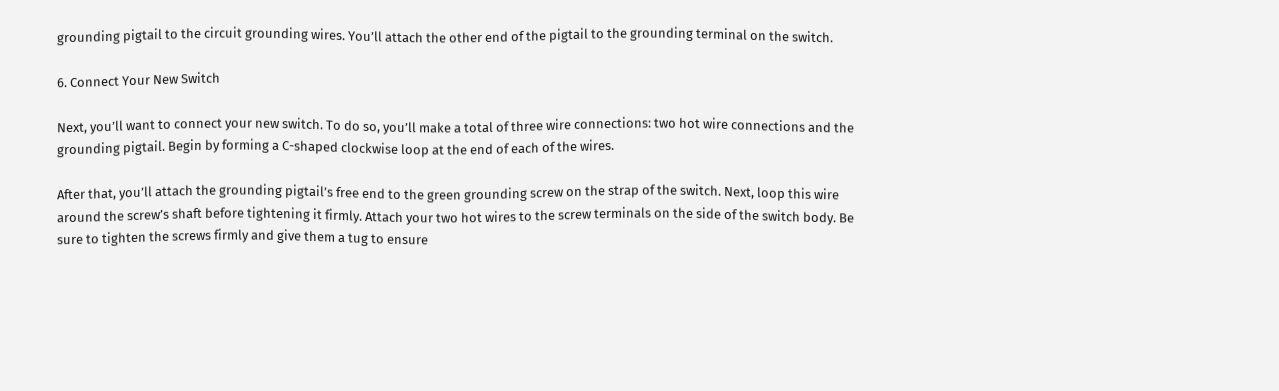grounding pigtail to the circuit grounding wires. You’ll attach the other end of the pigtail to the grounding terminal on the switch.

6. Connect Your New Switch

Next, you’ll want to connect your new switch. To do so, you’ll make a total of three wire connections: two hot wire connections and the grounding pigtail. Begin by forming a C-shaped clockwise loop at the end of each of the wires.

After that, you’ll attach the grounding pigtail’s free end to the green grounding screw on the strap of the switch. Next, loop this wire around the screw’s shaft before tightening it firmly. Attach your two hot wires to the screw terminals on the side of the switch body. Be sure to tighten the screws firmly and give them a tug to ensure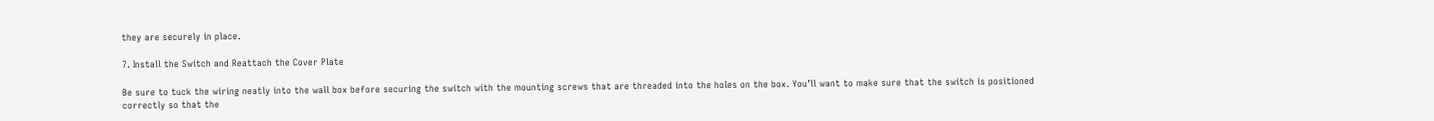they are securely in place.

7. Install the Switch and Reattach the Cover Plate

Be sure to tuck the wiring neatly into the wall box before securing the switch with the mounting screws that are threaded into the holes on the box. You’ll want to make sure that the switch is positioned correctly so that the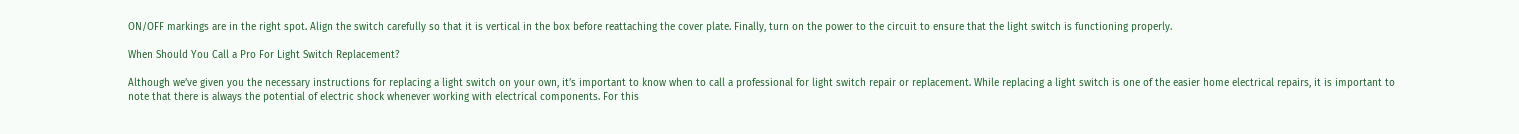ON/OFF markings are in the right spot. Align the switch carefully so that it is vertical in the box before reattaching the cover plate. Finally, turn on the power to the circuit to ensure that the light switch is functioning properly.

When Should You Call a Pro For Light Switch Replacement?

Although we’ve given you the necessary instructions for replacing a light switch on your own, it’s important to know when to call a professional for light switch repair or replacement. While replacing a light switch is one of the easier home electrical repairs, it is important to note that there is always the potential of electric shock whenever working with electrical components. For this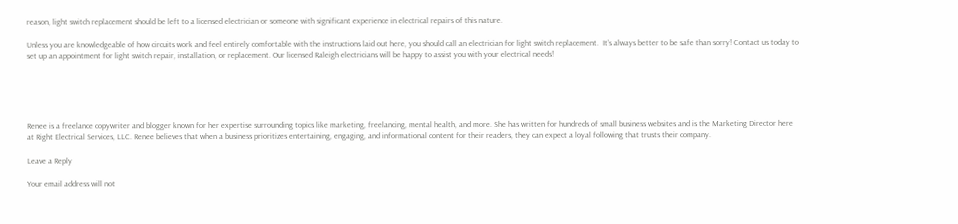reason, light switch replacement should be left to a licensed electrician or someone with significant experience in electrical repairs of this nature.

Unless you are knowledgeable of how circuits work and feel entirely comfortable with the instructions laid out here, you should call an electrician for light switch replacement.  It’s always better to be safe than sorry! Contact us today to set up an appointment for light switch repair, installation, or replacement. Our licensed Raleigh electricians will be happy to assist you with your electrical needs!





Renee is a freelance copywriter and blogger known for her expertise surrounding topics like marketing, freelancing, mental health, and more. She has written for hundreds of small business websites and is the Marketing Director here at Right Electrical Services, LLC. Renee believes that when a business prioritizes entertaining, engaging, and informational content for their readers, they can expect a loyal following that trusts their company.

Leave a Reply

Your email address will not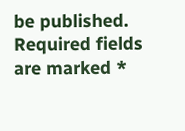be published. Required fields are marked *